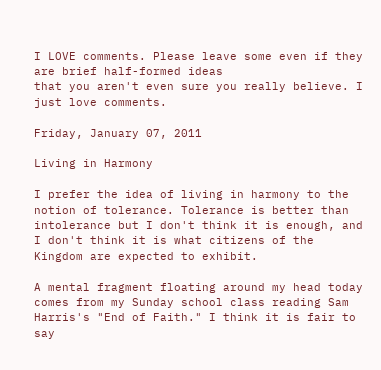I LOVE comments. Please leave some even if they are brief half-formed ideas
that you aren't even sure you really believe. I just love comments.

Friday, January 07, 2011

Living in Harmony

I prefer the idea of living in harmony to the notion of tolerance. Tolerance is better than intolerance but I don't think it is enough, and I don't think it is what citizens of the Kingdom are expected to exhibit.

A mental fragment floating around my head today comes from my Sunday school class reading Sam Harris's "End of Faith." I think it is fair to say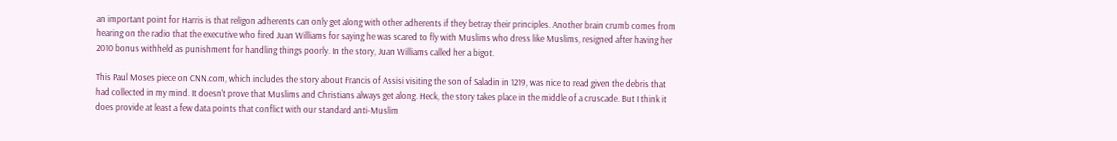an important point for Harris is that religon adherents can only get along with other adherents if they betray their principles. Another brain crumb comes from hearing on the radio that the executive who fired Juan Williams for saying he was scared to fly with Muslims who dress like Muslims, resigned after having her 2010 bonus withheld as punishment for handling things poorly. In the story, Juan Williams called her a bigot.

This Paul Moses piece on CNN.com, which includes the story about Francis of Assisi visiting the son of Saladin in 1219, was nice to read given the debris that had collected in my mind. It doesn't prove that Muslims and Christians always get along. Heck, the story takes place in the middle of a cruscade. But I think it does provide at least a few data points that conflict with our standard anti-Muslim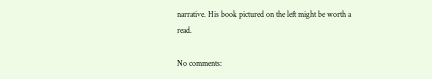narrative. His book pictured on the left might be worth a read.

No comments: